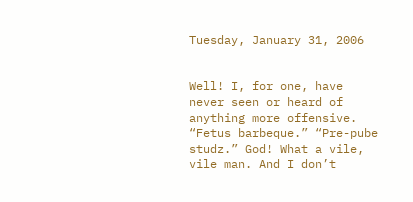Tuesday, January 31, 2006


Well! I, for one, have never seen or heard of anything more offensive. “Fetus barbeque.” “Pre-pube studz.” God! What a vile, vile man. And I don’t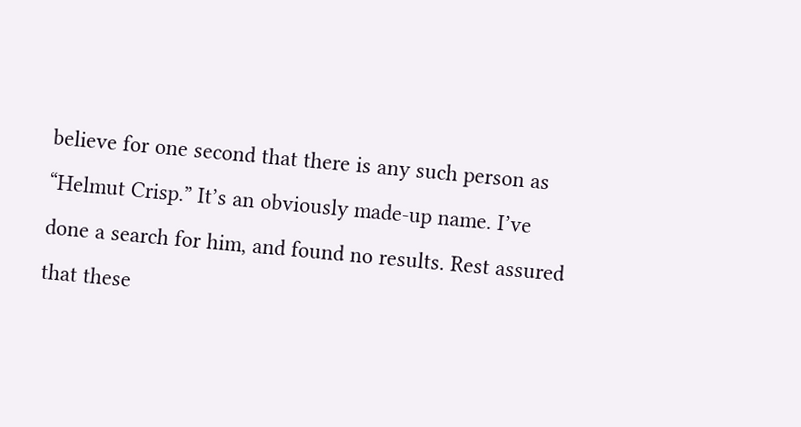believe for one second that there is any such person as “Helmut Crisp.” It’s an obviously made-up name. I’ve done a search for him, and found no results. Rest assured that these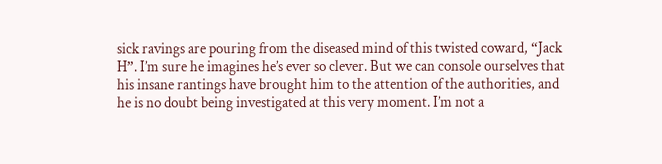sick ravings are pouring from the diseased mind of this twisted coward, “Jack H”. I’m sure he imagines he’s ever so clever. But we can console ourselves that his insane rantings have brought him to the attention of the authorities, and he is no doubt being investigated at this very moment. I’m not a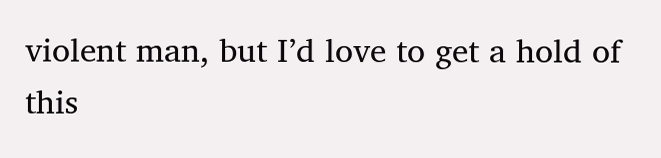violent man, but I’d love to get a hold of this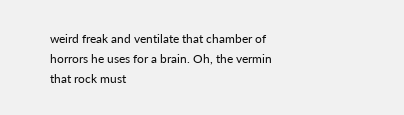weird freak and ventilate that chamber of horrors he uses for a brain. Oh, the vermin that rock must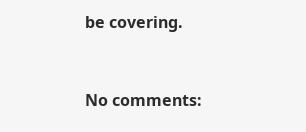be covering.


No comments: